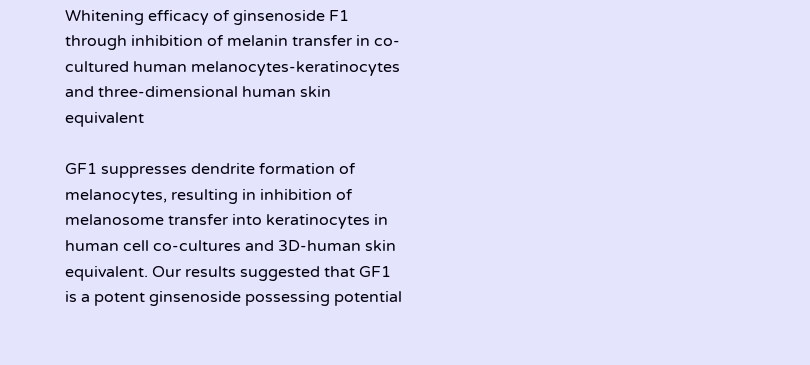Whitening efficacy of ginsenoside F1 through inhibition of melanin transfer in co-cultured human melanocytes-keratinocytes and three-dimensional human skin equivalent

GF1 suppresses dendrite formation of melanocytes, resulting in inhibition of melanosome transfer into keratinocytes in human cell co-cultures and 3D-human skin equivalent. Our results suggested that GF1 is a potent ginsenoside possessing potential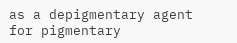as a depigmentary agent for pigmentary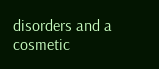disorders and a cosmetic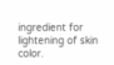ingredient for lightening of skin color.